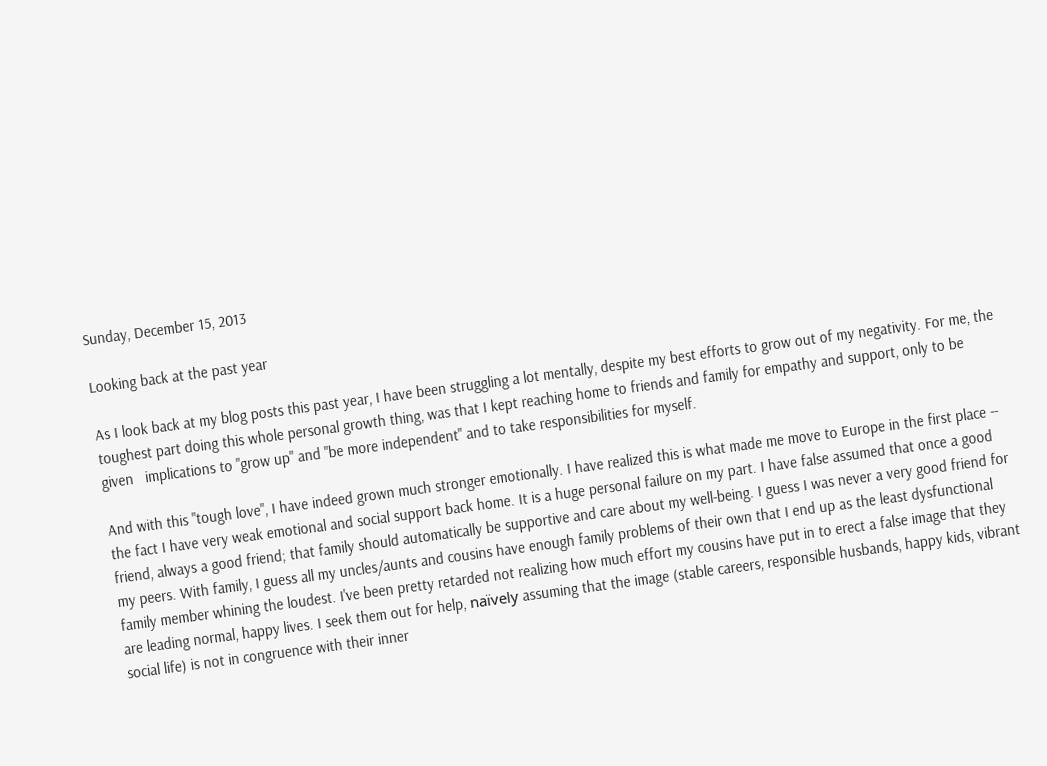Sunday, December 15, 2013

Looking back at the past year

As I look back at my blog posts this past year, I have been struggling a lot mentally, despite my best efforts to grow out of my negativity. For me, the toughest part doing this whole personal growth thing, was that I kept reaching home to friends and family for empathy and support, only to be given   implications to "grow up" and "be more independent" and to take responsibilities for myself.

And with this "tough love", I have indeed grown much stronger emotionally. I have realized this is what made me move to Europe in the first place -- the fact I have very weak emotional and social support back home. It is a huge personal failure on my part. I have false assumed that once a good friend, always a good friend; that family should automatically be supportive and care about my well-being. I guess I was never a very good friend for my peers. With family, I guess all my uncles/aunts and cousins have enough family problems of their own that I end up as the least dysfunctional family member whining the loudest. I've been pretty retarded not realizing how much effort my cousins have put in to erect a false image that they are leading normal, happy lives. I seek them out for help, naïvely assuming that the image (stable careers, responsible husbands, happy kids, vibrant social life) is not in congruence with their inner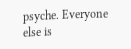psyche. Everyone else is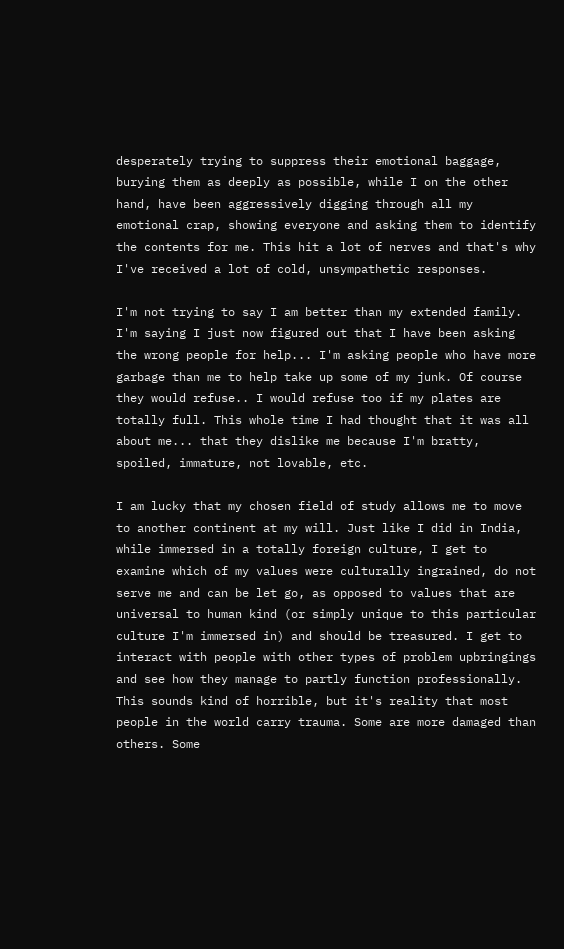desperately trying to suppress their emotional baggage, burying them as deeply as possible, while I on the other hand, have been aggressively digging through all my emotional crap, showing everyone and asking them to identify the contents for me. This hit a lot of nerves and that's why I've received a lot of cold, unsympathetic responses.

I'm not trying to say I am better than my extended family. I'm saying I just now figured out that I have been asking the wrong people for help... I'm asking people who have more garbage than me to help take up some of my junk. Of course they would refuse.. I would refuse too if my plates are totally full. This whole time I had thought that it was all about me... that they dislike me because I'm bratty, spoiled, immature, not lovable, etc.

I am lucky that my chosen field of study allows me to move to another continent at my will. Just like I did in India, while immersed in a totally foreign culture, I get to examine which of my values were culturally ingrained, do not serve me and can be let go, as opposed to values that are universal to human kind (or simply unique to this particular culture I'm immersed in) and should be treasured. I get to interact with people with other types of problem upbringings and see how they manage to partly function professionally. This sounds kind of horrible, but it's reality that most people in the world carry trauma. Some are more damaged than others. Some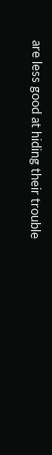are less good at hiding their trouble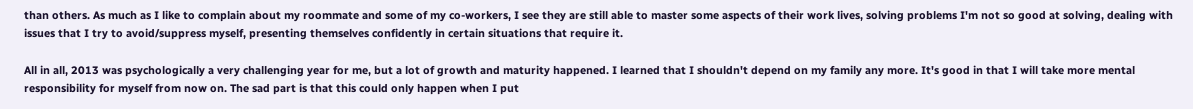than others. As much as I like to complain about my roommate and some of my co-workers, I see they are still able to master some aspects of their work lives, solving problems I'm not so good at solving, dealing with issues that I try to avoid/suppress myself, presenting themselves confidently in certain situations that require it.

All in all, 2013 was psychologically a very challenging year for me, but a lot of growth and maturity happened. I learned that I shouldn't depend on my family any more. It's good in that I will take more mental responsibility for myself from now on. The sad part is that this could only happen when I put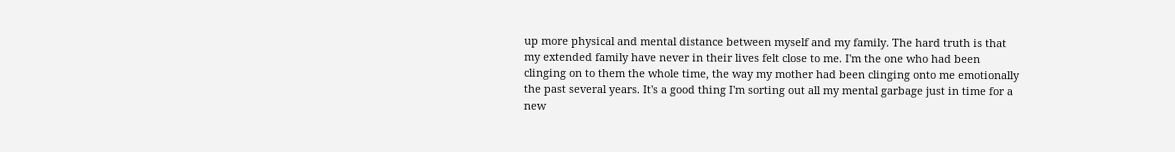up more physical and mental distance between myself and my family. The hard truth is that my extended family have never in their lives felt close to me. I'm the one who had been clinging on to them the whole time, the way my mother had been clinging onto me emotionally the past several years. It's a good thing I'm sorting out all my mental garbage just in time for a new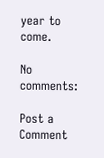year to come.

No comments:

Post a Comment